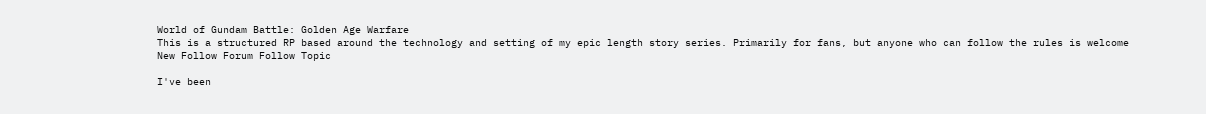World of Gundam Battle: Golden Age Warfare
This is a structured RP based around the technology and setting of my epic length story series. Primarily for fans, but anyone who can follow the rules is welcome
New Follow Forum Follow Topic

I've been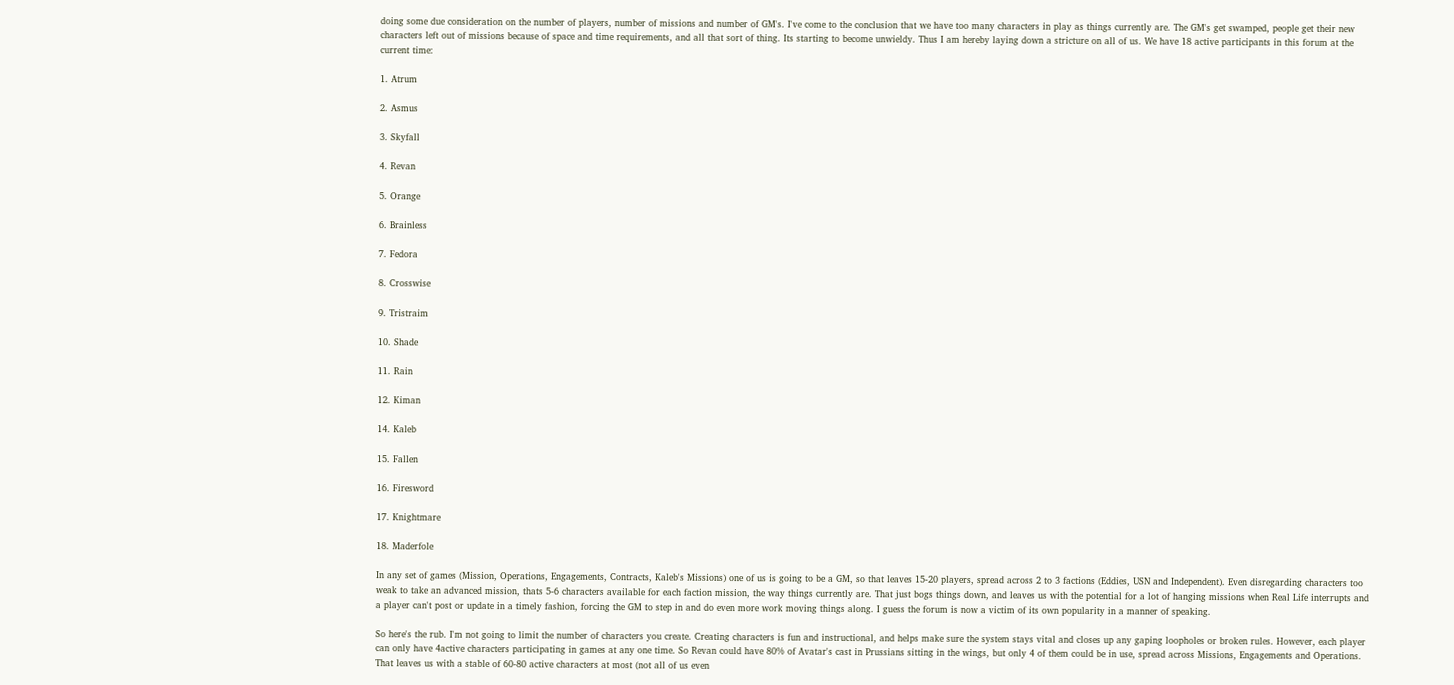doing some due consideration on the number of players, number of missions and number of GM's. I've come to the conclusion that we have too many characters in play as things currently are. The GM's get swamped, people get their new characters left out of missions because of space and time requirements, and all that sort of thing. Its starting to become unwieldy. Thus I am hereby laying down a stricture on all of us. We have 18 active participants in this forum at the current time:

1. Atrum

2. Asmus

3. Skyfall

4. Revan

5. Orange

6. Brainless

7. Fedora

8. Crosswise

9. Tristraim

10. Shade

11. Rain

12. Kiman

14. Kaleb

15. Fallen

16. Firesword

17. Knightmare

18. Maderfole

In any set of games (Mission, Operations, Engagements, Contracts, Kaleb's Missions) one of us is going to be a GM, so that leaves 15-20 players, spread across 2 to 3 factions (Eddies, USN and Independent). Even disregarding characters too weak to take an advanced mission, thats 5-6 characters available for each faction mission, the way things currently are. That just bogs things down, and leaves us with the potential for a lot of hanging missions when Real Life interrupts and a player can't post or update in a timely fashion, forcing the GM to step in and do even more work moving things along. I guess the forum is now a victim of its own popularity in a manner of speaking.

So here's the rub. I'm not going to limit the number of characters you create. Creating characters is fun and instructional, and helps make sure the system stays vital and closes up any gaping loopholes or broken rules. However, each player can only have 4active characters participating in games at any one time. So Revan could have 80% of Avatar's cast in Prussians sitting in the wings, but only 4 of them could be in use, spread across Missions, Engagements and Operations. That leaves us with a stable of 60-80 active characters at most (not all of us even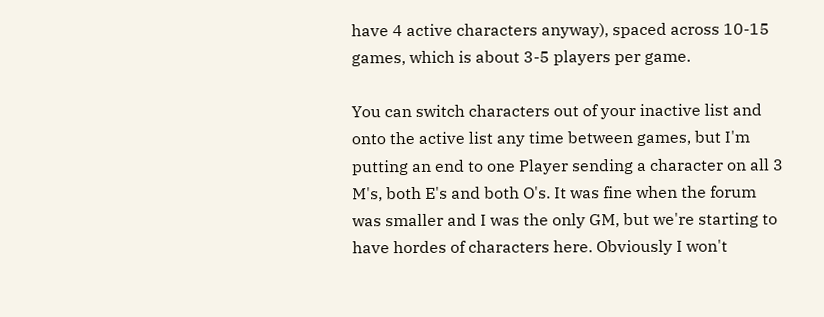have 4 active characters anyway), spaced across 10-15 games, which is about 3-5 players per game.

You can switch characters out of your inactive list and onto the active list any time between games, but I'm putting an end to one Player sending a character on all 3 M's, both E's and both O's. It was fine when the forum was smaller and I was the only GM, but we're starting to have hordes of characters here. Obviously I won't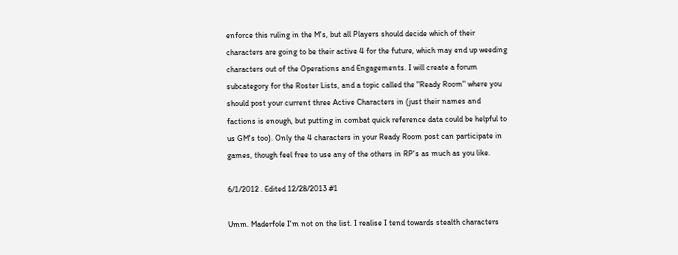enforce this ruling in the M's, but all Players should decide which of their characters are going to be their active 4 for the future, which may end up weeding characters out of the Operations and Engagements. I will create a forum subcategory for the Roster Lists, and a topic called the "Ready Room" where you should post your current three Active Characters in (just their names and factions is enough, but putting in combat quick reference data could be helpful to us GM's too). Only the 4 characters in your Ready Room post can participate in games, though feel free to use any of the others in RP's as much as you like.

6/1/2012 . Edited 12/28/2013 #1

Umm. Maderfole I'm not on the list. I realise I tend towards stealth characters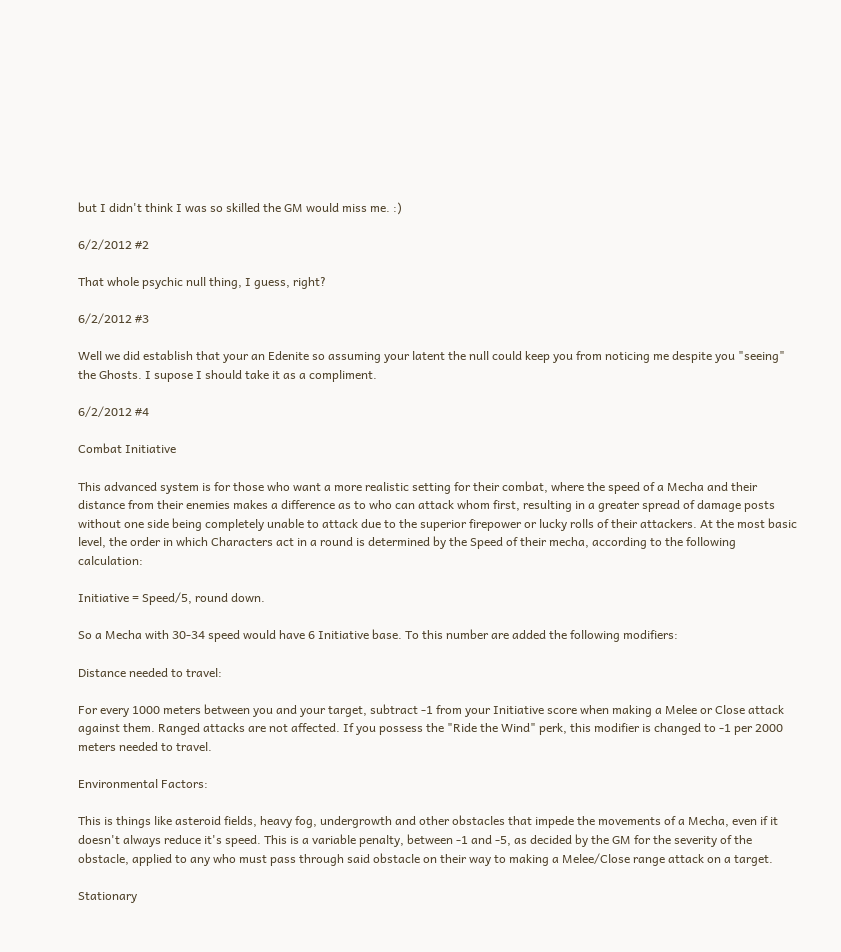but I didn't think I was so skilled the GM would miss me. :)

6/2/2012 #2

That whole psychic null thing, I guess, right?

6/2/2012 #3

Well we did establish that your an Edenite so assuming your latent the null could keep you from noticing me despite you "seeing" the Ghosts. I supose I should take it as a compliment.

6/2/2012 #4

Combat Initiative

This advanced system is for those who want a more realistic setting for their combat, where the speed of a Mecha and their distance from their enemies makes a difference as to who can attack whom first, resulting in a greater spread of damage posts without one side being completely unable to attack due to the superior firepower or lucky rolls of their attackers. At the most basic level, the order in which Characters act in a round is determined by the Speed of their mecha, according to the following calculation:

Initiative = Speed/5, round down.

So a Mecha with 30-34 speed would have 6 Initiative base. To this number are added the following modifiers:

Distance needed to travel:

For every 1000 meters between you and your target, subtract -1 from your Initiative score when making a Melee or Close attack against them. Ranged attacks are not affected. If you possess the "Ride the Wind" perk, this modifier is changed to -1 per 2000 meters needed to travel.

Environmental Factors:

This is things like asteroid fields, heavy fog, undergrowth and other obstacles that impede the movements of a Mecha, even if it doesn't always reduce it's speed. This is a variable penalty, between -1 and -5, as decided by the GM for the severity of the obstacle, applied to any who must pass through said obstacle on their way to making a Melee/Close range attack on a target.

Stationary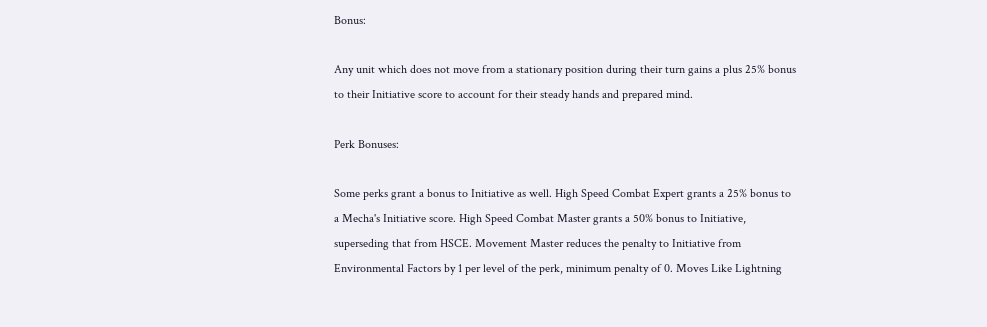Bonus:

Any unit which does not move from a stationary position during their turn gains a plus 25% bonus to their Initiative score to account for their steady hands and prepared mind.

Perk Bonuses:

Some perks grant a bonus to Initiative as well. High Speed Combat Expert grants a 25% bonus to a Mecha's Initiative score. High Speed Combat Master grants a 50% bonus to Initiative, superseding that from HSCE. Movement Master reduces the penalty to Initiative from Environmental Factors by 1 per level of the perk, minimum penalty of 0. Moves Like Lightning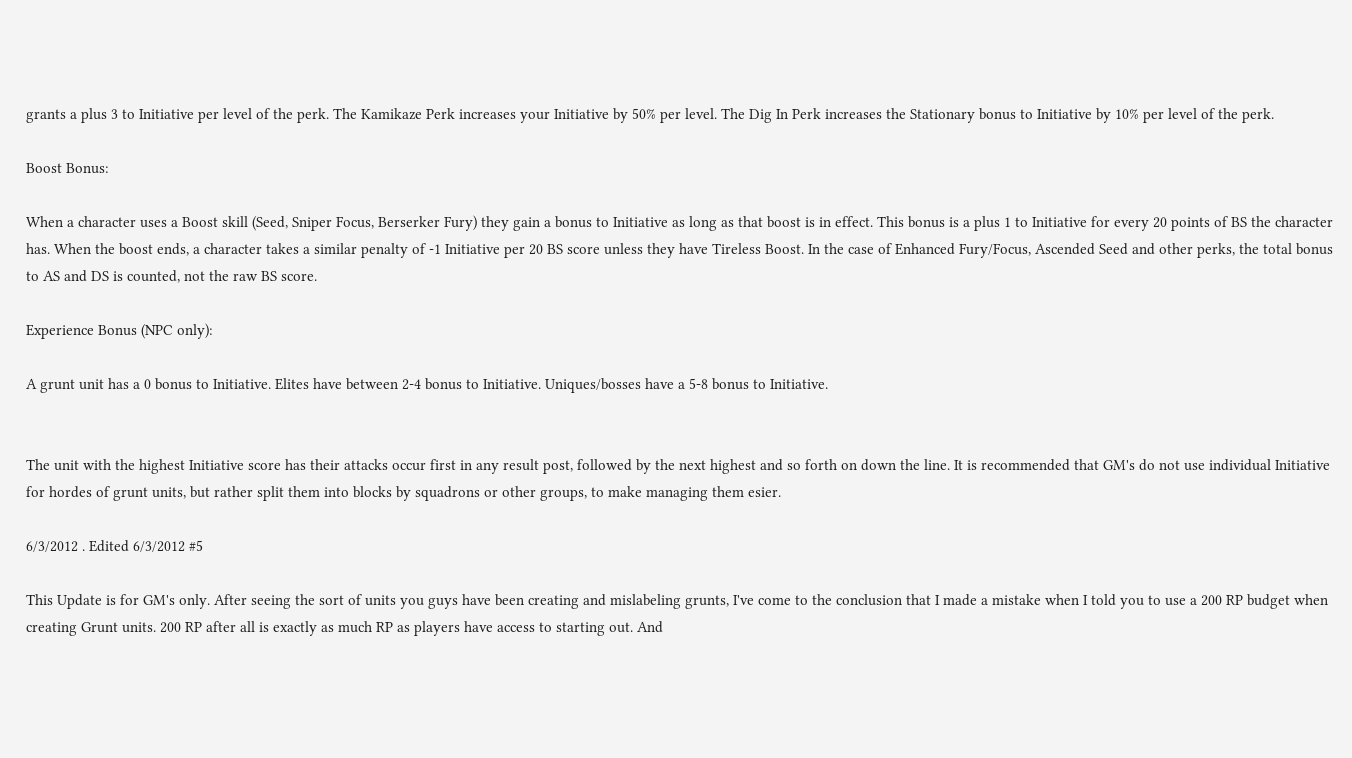grants a plus 3 to Initiative per level of the perk. The Kamikaze Perk increases your Initiative by 50% per level. The Dig In Perk increases the Stationary bonus to Initiative by 10% per level of the perk.

Boost Bonus:

When a character uses a Boost skill (Seed, Sniper Focus, Berserker Fury) they gain a bonus to Initiative as long as that boost is in effect. This bonus is a plus 1 to Initiative for every 20 points of BS the character has. When the boost ends, a character takes a similar penalty of -1 Initiative per 20 BS score unless they have Tireless Boost. In the case of Enhanced Fury/Focus, Ascended Seed and other perks, the total bonus to AS and DS is counted, not the raw BS score.

Experience Bonus (NPC only):

A grunt unit has a 0 bonus to Initiative. Elites have between 2-4 bonus to Initiative. Uniques/bosses have a 5-8 bonus to Initiative.


The unit with the highest Initiative score has their attacks occur first in any result post, followed by the next highest and so forth on down the line. It is recommended that GM's do not use individual Initiative for hordes of grunt units, but rather split them into blocks by squadrons or other groups, to make managing them esier.

6/3/2012 . Edited 6/3/2012 #5

This Update is for GM's only. After seeing the sort of units you guys have been creating and mislabeling grunts, I've come to the conclusion that I made a mistake when I told you to use a 200 RP budget when creating Grunt units. 200 RP after all is exactly as much RP as players have access to starting out. And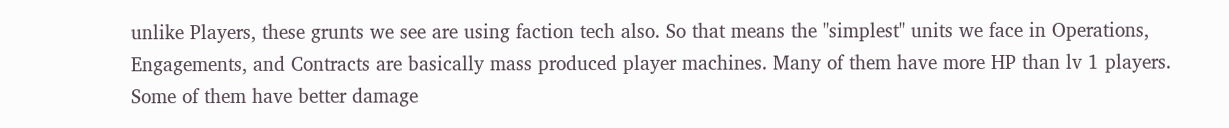unlike Players, these grunts we see are using faction tech also. So that means the "simplest" units we face in Operations, Engagements, and Contracts are basically mass produced player machines. Many of them have more HP than lv 1 players. Some of them have better damage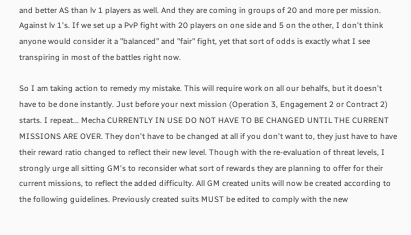and better AS than lv 1 players as well. And they are coming in groups of 20 and more per mission. Against lv 1's. If we set up a PvP fight with 20 players on one side and 5 on the other, I don't think anyone would consider it a "balanced" and "fair" fight, yet that sort of odds is exactly what I see transpiring in most of the battles right now.

So I am taking action to remedy my mistake. This will require work on all our behalfs, but it doesn't have to be done instantly. Just before your next mission (Operation 3, Engagement 2 or Contract 2) starts. I repeat... Mecha CURRENTLY IN USE DO NOT HAVE TO BE CHANGED UNTIL THE CURRENT MISSIONS ARE OVER. They don't have to be changed at all if you don't want to, they just have to have their reward ratio changed to reflect their new level. Though with the re-evaluation of threat levels, I strongly urge all sitting GM's to reconsider what sort of rewards they are planning to offer for their current missions, to reflect the added difficulty. All GM created units will now be created according to the following guidelines. Previously created suits MUST be edited to comply with the new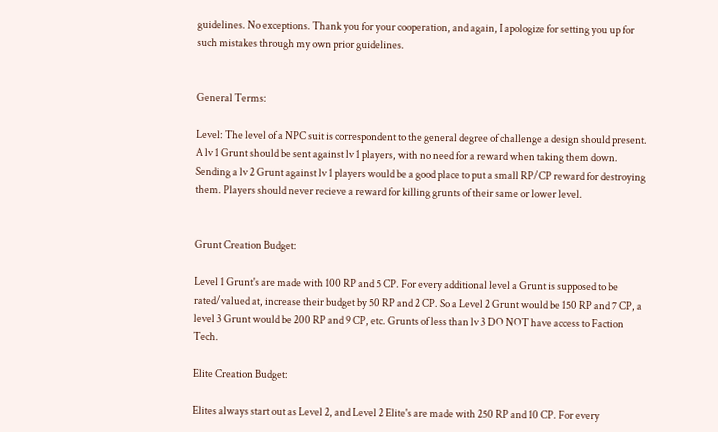guidelines. No exceptions. Thank you for your cooperation, and again, I apologize for setting you up for such mistakes through my own prior guidelines.


General Terms:

Level: The level of a NPC suit is correspondent to the general degree of challenge a design should present. A lv 1 Grunt should be sent against lv 1 players, with no need for a reward when taking them down. Sending a lv 2 Grunt against lv 1 players would be a good place to put a small RP/CP reward for destroying them. Players should never recieve a reward for killing grunts of their same or lower level.


Grunt Creation Budget:

Level 1 Grunt's are made with 100 RP and 5 CP. For every additional level a Grunt is supposed to be rated/valued at, increase their budget by 50 RP and 2 CP. So a Level 2 Grunt would be 150 RP and 7 CP, a level 3 Grunt would be 200 RP and 9 CP, etc. Grunts of less than lv 3 DO NOT have access to Faction Tech.

Elite Creation Budget:

Elites always start out as Level 2, and Level 2 Elite's are made with 250 RP and 10 CP. For every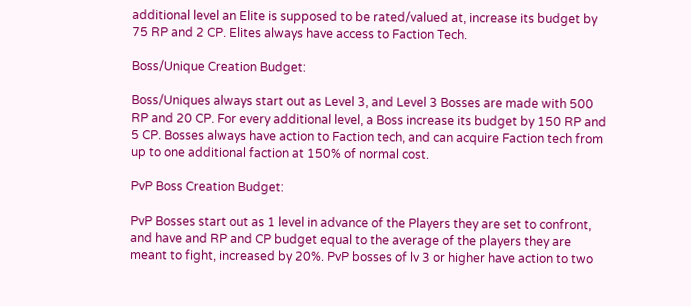additional level an Elite is supposed to be rated/valued at, increase its budget by 75 RP and 2 CP. Elites always have access to Faction Tech.

Boss/Unique Creation Budget:

Boss/Uniques always start out as Level 3, and Level 3 Bosses are made with 500 RP and 20 CP. For every additional level, a Boss increase its budget by 150 RP and 5 CP. Bosses always have action to Faction tech, and can acquire Faction tech from up to one additional faction at 150% of normal cost.

PvP Boss Creation Budget:

PvP Bosses start out as 1 level in advance of the Players they are set to confront, and have and RP and CP budget equal to the average of the players they are meant to fight, increased by 20%. PvP bosses of lv 3 or higher have action to two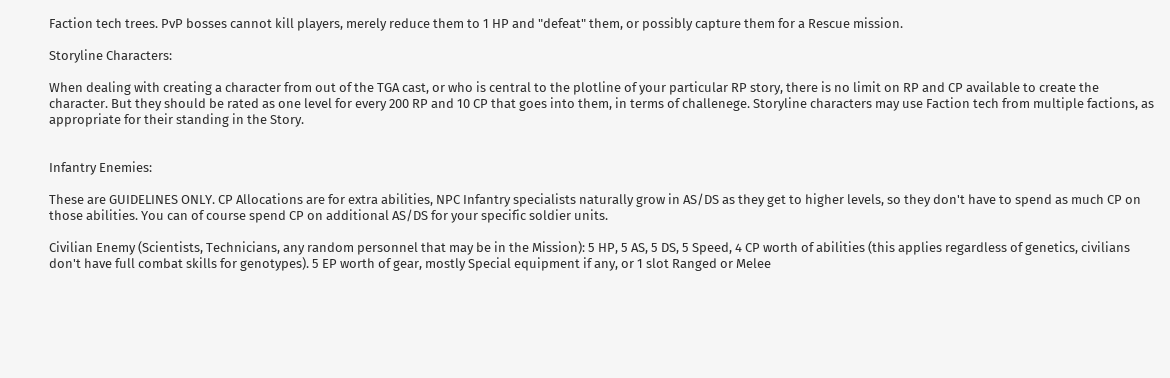Faction tech trees. PvP bosses cannot kill players, merely reduce them to 1 HP and "defeat" them, or possibly capture them for a Rescue mission.

Storyline Characters:

When dealing with creating a character from out of the TGA cast, or who is central to the plotline of your particular RP story, there is no limit on RP and CP available to create the character. But they should be rated as one level for every 200 RP and 10 CP that goes into them, in terms of challenege. Storyline characters may use Faction tech from multiple factions, as appropriate for their standing in the Story.


Infantry Enemies:

These are GUIDELINES ONLY. CP Allocations are for extra abilities, NPC Infantry specialists naturally grow in AS/DS as they get to higher levels, so they don't have to spend as much CP on those abilities. You can of course spend CP on additional AS/DS for your specific soldier units.

Civilian Enemy (Scientists, Technicians, any random personnel that may be in the Mission): 5 HP, 5 AS, 5 DS, 5 Speed, 4 CP worth of abilities (this applies regardless of genetics, civilians don't have full combat skills for genotypes). 5 EP worth of gear, mostly Special equipment if any, or 1 slot Ranged or Melee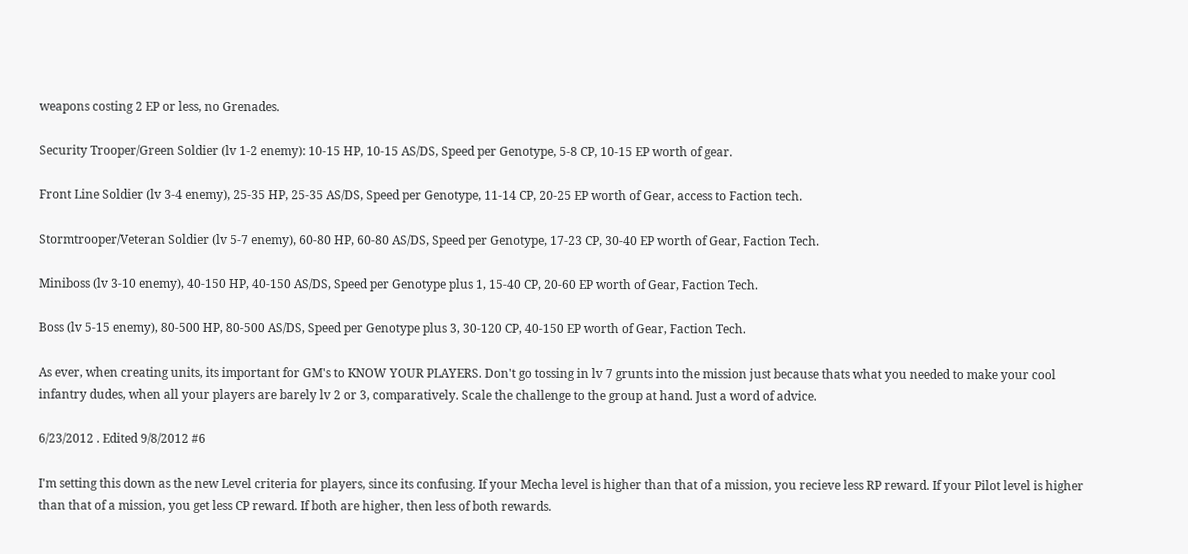weapons costing 2 EP or less, no Grenades.

Security Trooper/Green Soldier (lv 1-2 enemy): 10-15 HP, 10-15 AS/DS, Speed per Genotype, 5-8 CP, 10-15 EP worth of gear.

Front Line Soldier (lv 3-4 enemy), 25-35 HP, 25-35 AS/DS, Speed per Genotype, 11-14 CP, 20-25 EP worth of Gear, access to Faction tech.

Stormtrooper/Veteran Soldier (lv 5-7 enemy), 60-80 HP, 60-80 AS/DS, Speed per Genotype, 17-23 CP, 30-40 EP worth of Gear, Faction Tech.

Miniboss (lv 3-10 enemy), 40-150 HP, 40-150 AS/DS, Speed per Genotype plus 1, 15-40 CP, 20-60 EP worth of Gear, Faction Tech.

Boss (lv 5-15 enemy), 80-500 HP, 80-500 AS/DS, Speed per Genotype plus 3, 30-120 CP, 40-150 EP worth of Gear, Faction Tech.

As ever, when creating units, its important for GM's to KNOW YOUR PLAYERS. Don't go tossing in lv 7 grunts into the mission just because thats what you needed to make your cool infantry dudes, when all your players are barely lv 2 or 3, comparatively. Scale the challenge to the group at hand. Just a word of advice.

6/23/2012 . Edited 9/8/2012 #6

I'm setting this down as the new Level criteria for players, since its confusing. If your Mecha level is higher than that of a mission, you recieve less RP reward. If your Pilot level is higher than that of a mission, you get less CP reward. If both are higher, then less of both rewards.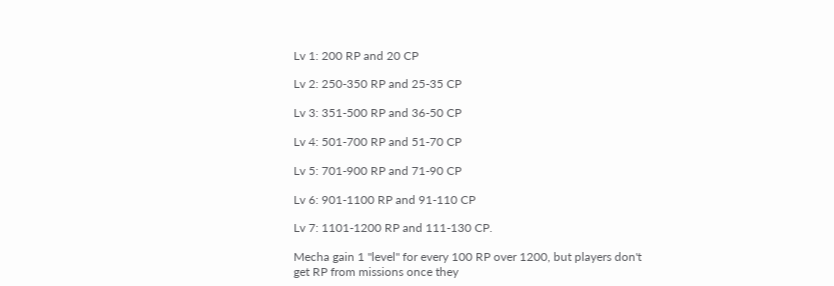Lv 1: 200 RP and 20 CP

Lv 2: 250-350 RP and 25-35 CP

Lv 3: 351-500 RP and 36-50 CP

Lv 4: 501-700 RP and 51-70 CP

Lv 5: 701-900 RP and 71-90 CP

Lv 6: 901-1100 RP and 91-110 CP

Lv 7: 1101-1200 RP and 111-130 CP.

Mecha gain 1 "level" for every 100 RP over 1200, but players don't get RP from missions once they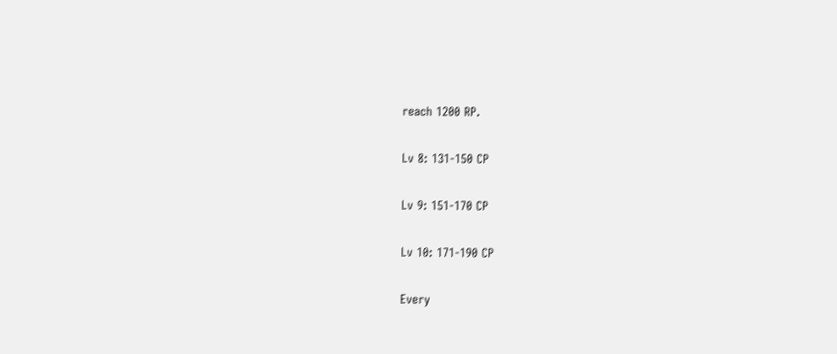reach 1200 RP.

Lv 8: 131-150 CP

Lv 9: 151-170 CP

Lv 10: 171-190 CP

Every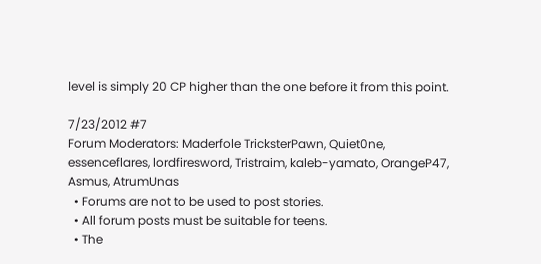level is simply 20 CP higher than the one before it from this point.

7/23/2012 #7
Forum Moderators: Maderfole TricksterPawn, Quiet0ne, essenceflares, lordfiresword, Tristraim, kaleb-yamato, OrangeP47, Asmus, AtrumUnas
  • Forums are not to be used to post stories.
  • All forum posts must be suitable for teens.
  • The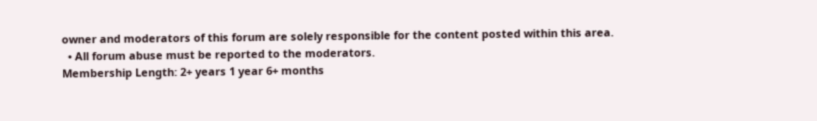owner and moderators of this forum are solely responsible for the content posted within this area.
  • All forum abuse must be reported to the moderators.
Membership Length: 2+ years 1 year 6+ months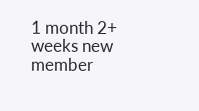1 month 2+ weeks new member